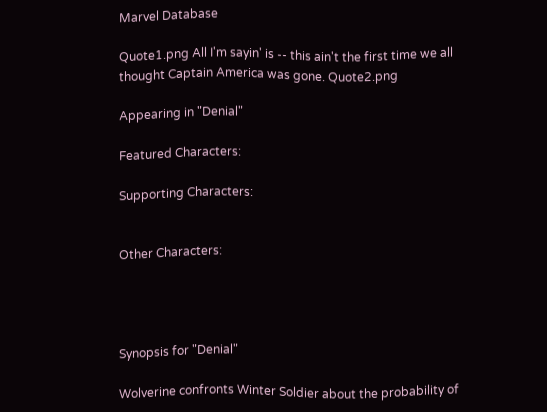Marvel Database

Quote1.png All I'm sayin' is -- this ain't the first time we all thought Captain America was gone. Quote2.png

Appearing in "Denial"

Featured Characters:

Supporting Characters:


Other Characters:




Synopsis for "Denial"

Wolverine confronts Winter Soldier about the probability of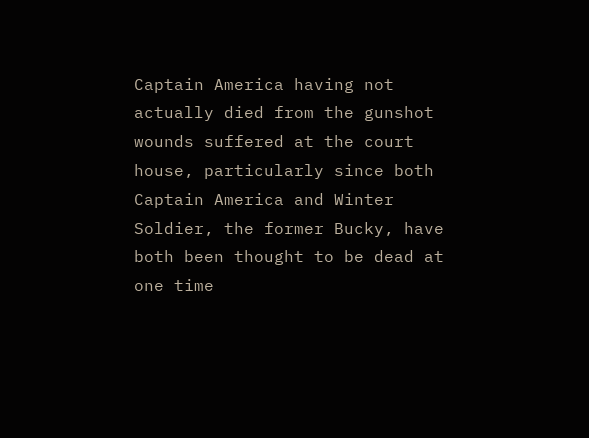Captain America having not actually died from the gunshot wounds suffered at the court house, particularly since both Captain America and Winter Soldier, the former Bucky, have both been thought to be dead at one time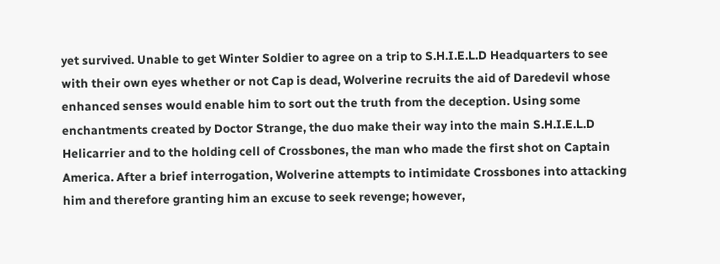yet survived. Unable to get Winter Soldier to agree on a trip to S.H.I.E.L.D Headquarters to see with their own eyes whether or not Cap is dead, Wolverine recruits the aid of Daredevil whose enhanced senses would enable him to sort out the truth from the deception. Using some enchantments created by Doctor Strange, the duo make their way into the main S.H.I.E.L.D Helicarrier and to the holding cell of Crossbones, the man who made the first shot on Captain America. After a brief interrogation, Wolverine attempts to intimidate Crossbones into attacking him and therefore granting him an excuse to seek revenge; however,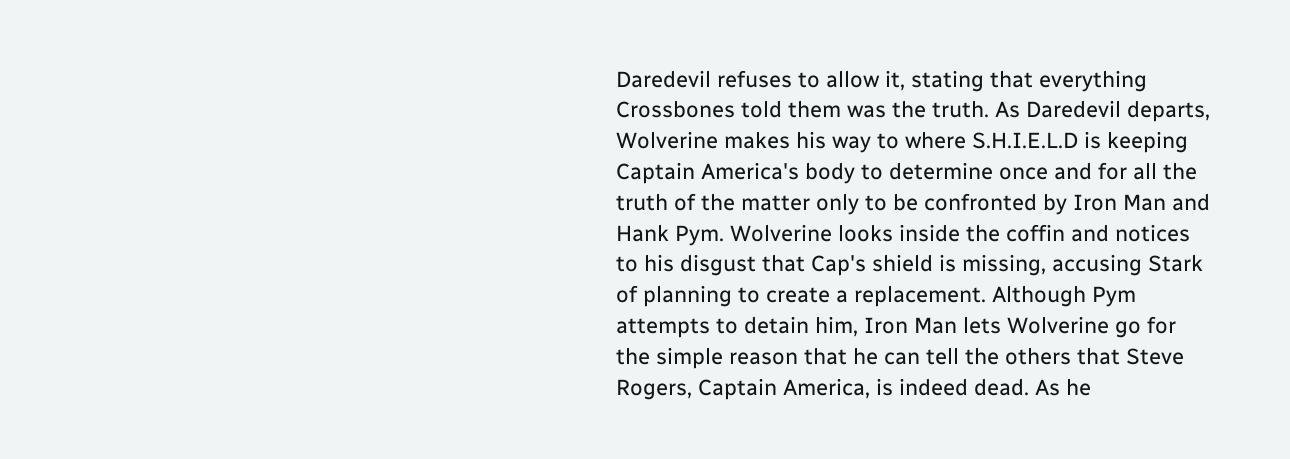Daredevil refuses to allow it, stating that everything Crossbones told them was the truth. As Daredevil departs, Wolverine makes his way to where S.H.I.E.L.D is keeping Captain America's body to determine once and for all the truth of the matter only to be confronted by Iron Man and Hank Pym. Wolverine looks inside the coffin and notices to his disgust that Cap's shield is missing, accusing Stark of planning to create a replacement. Although Pym attempts to detain him, Iron Man lets Wolverine go for the simple reason that he can tell the others that Steve Rogers, Captain America, is indeed dead. As he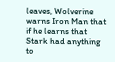leaves, Wolverine warns Iron Man that if he learns that Stark had anything to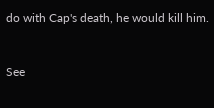do with Cap's death, he would kill him.


See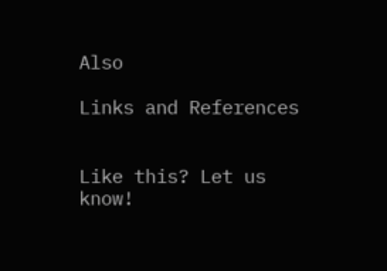Also

Links and References


Like this? Let us know!